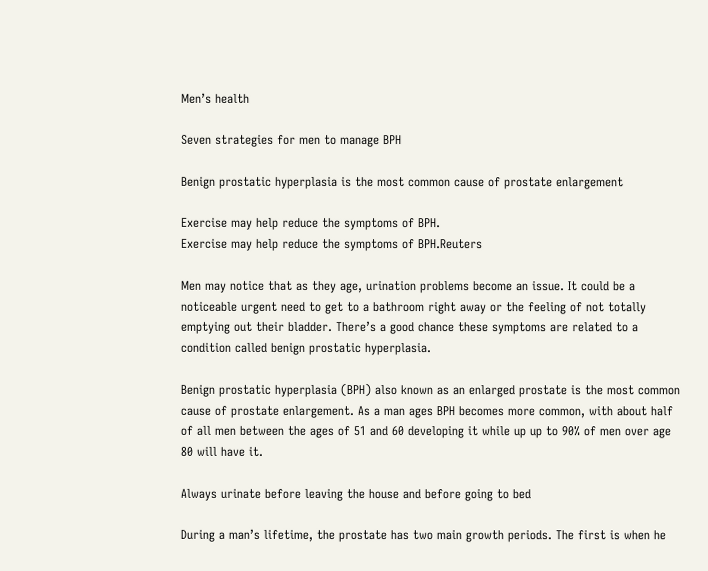Men’s health

Seven strategies for men to manage BPH

Benign prostatic hyperplasia is the most common cause of prostate enlargement

Exercise may help reduce the symptoms of BPH.
Exercise may help reduce the symptoms of BPH.Reuters

Men may notice that as they age, urination problems become an issue. It could be a noticeable urgent need to get to a bathroom right away or the feeling of not totally emptying out their bladder. There’s a good chance these symptoms are related to a condition called benign prostatic hyperplasia.

Benign prostatic hyperplasia (BPH) also known as an enlarged prostate is the most common cause of prostate enlargement. As a man ages BPH becomes more common, with about half of all men between the ages of 51 and 60 developing it while up up to 90% of men over age 80 will have it.

Always urinate before leaving the house and before going to bed

During a man’s lifetime, the prostate has two main growth periods. The first is when he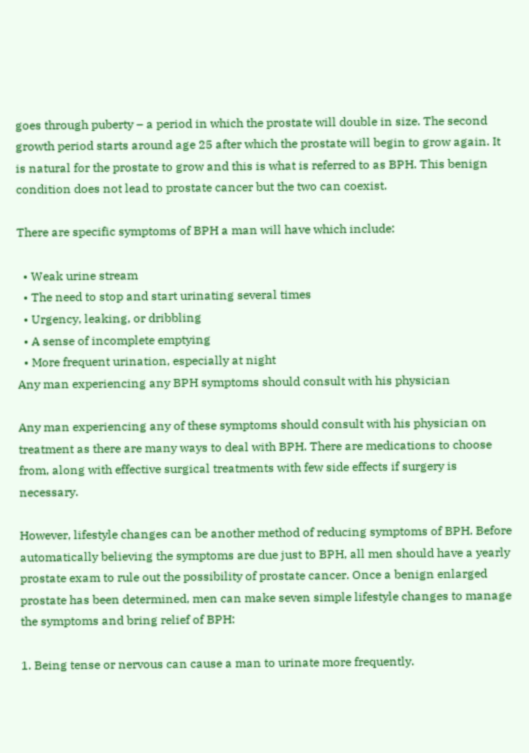goes through puberty – a period in which the prostate will double in size. The second growth period starts around age 25 after which the prostate will begin to grow again. It is natural for the prostate to grow and this is what is referred to as BPH. This benign condition does not lead to prostate cancer but the two can coexist.

There are specific symptoms of BPH a man will have which include:

  • Weak urine stream
  • The need to stop and start urinating several times
  • Urgency, leaking, or dribbling
  • A sense of incomplete emptying
  • More frequent urination, especially at night
Any man experiencing any BPH symptoms should consult with his physician

Any man experiencing any of these symptoms should consult with his physician on treatment as there are many ways to deal with BPH. There are medications to choose from, along with effective surgical treatments with few side effects if surgery is necessary.

However, lifestyle changes can be another method of reducing symptoms of BPH. Before automatically believing the symptoms are due just to BPH, all men should have a yearly prostate exam to rule out the possibility of prostate cancer. Once a benign enlarged prostate has been determined, men can make seven simple lifestyle changes to manage the symptoms and bring relief of BPH:

1. Being tense or nervous can cause a man to urinate more frequently.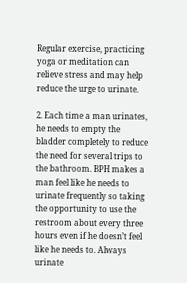Regular exercise, practicing yoga or meditation can relieve stress and may help reduce the urge to urinate.

2. Each time a man urinates, he needs to empty the bladder completely to reduce the need for several trips to the bathroom. BPH makes a man feel like he needs to urinate frequently so taking the opportunity to use the restroom about every three hours even if he doesn’t feel like he needs to. Always urinate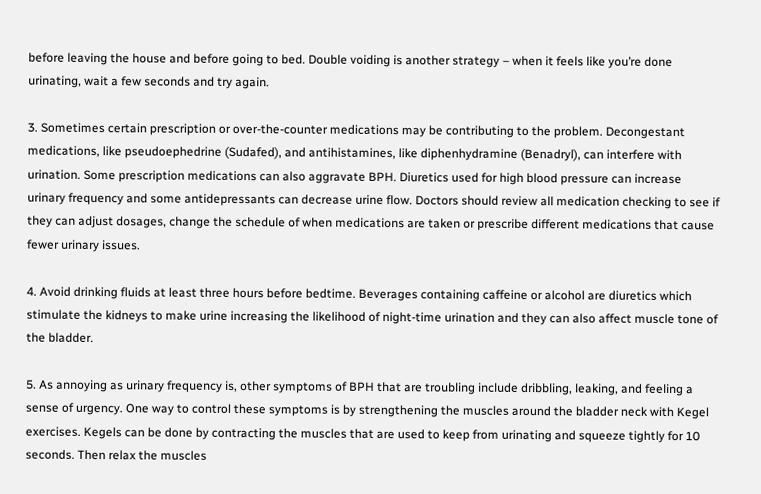before leaving the house and before going to bed. Double voiding is another strategy – when it feels like you’re done urinating, wait a few seconds and try again.

3. Sometimes certain prescription or over-the-counter medications may be contributing to the problem. Decongestant medications, like pseudoephedrine (Sudafed), and antihistamines, like diphenhydramine (Benadryl), can interfere with urination. Some prescription medications can also aggravate BPH. Diuretics used for high blood pressure can increase urinary frequency and some antidepressants can decrease urine flow. Doctors should review all medication checking to see if they can adjust dosages, change the schedule of when medications are taken or prescribe different medications that cause fewer urinary issues.

4. Avoid drinking fluids at least three hours before bedtime. Beverages containing caffeine or alcohol are diuretics which stimulate the kidneys to make urine increasing the likelihood of night-time urination and they can also affect muscle tone of the bladder.

5. As annoying as urinary frequency is, other symptoms of BPH that are troubling include dribbling, leaking, and feeling a sense of urgency. One way to control these symptoms is by strengthening the muscles around the bladder neck with Kegel exercises. Kegels can be done by contracting the muscles that are used to keep from urinating and squeeze tightly for 10 seconds. Then relax the muscles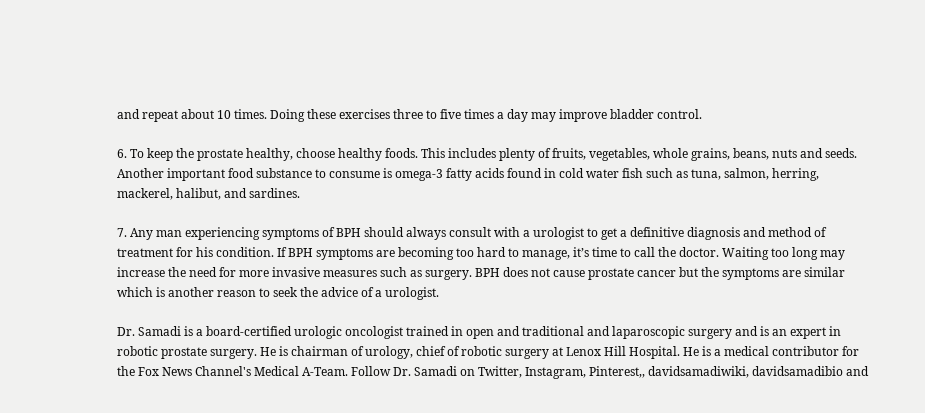and repeat about 10 times. Doing these exercises three to five times a day may improve bladder control.

6. To keep the prostate healthy, choose healthy foods. This includes plenty of fruits, vegetables, whole grains, beans, nuts and seeds. Another important food substance to consume is omega-3 fatty acids found in cold water fish such as tuna, salmon, herring, mackerel, halibut, and sardines.

7. Any man experiencing symptoms of BPH should always consult with a urologist to get a definitive diagnosis and method of treatment for his condition. If BPH symptoms are becoming too hard to manage, it’s time to call the doctor. Waiting too long may increase the need for more invasive measures such as surgery. BPH does not cause prostate cancer but the symptoms are similar which is another reason to seek the advice of a urologist.

Dr. Samadi is a board-certified urologic oncologist trained in open and traditional and laparoscopic surgery and is an expert in robotic prostate surgery. He is chairman of urology, chief of robotic surgery at Lenox Hill Hospital. He is a medical contributor for the Fox News Channel's Medical A-Team. Follow Dr. Samadi on Twitter, Instagram, Pinterest,, davidsamadiwiki, davidsamadibio and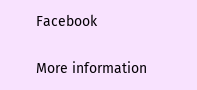Facebook

More information